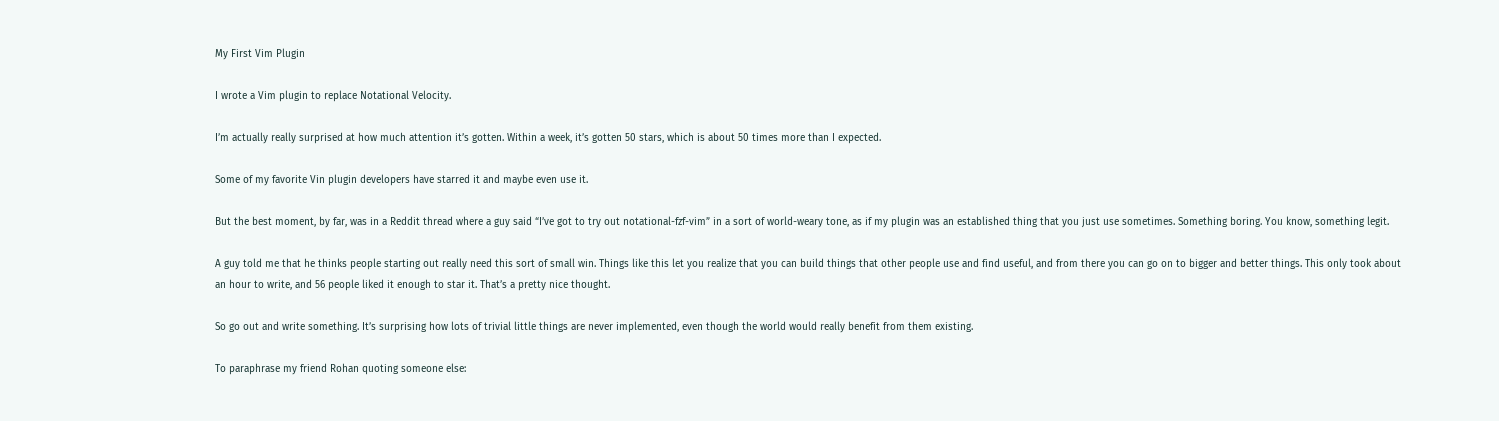My First Vim Plugin

I wrote a Vim plugin to replace Notational Velocity.

I’m actually really surprised at how much attention it’s gotten. Within a week, it’s gotten 50 stars, which is about 50 times more than I expected.

Some of my favorite Vin plugin developers have starred it and maybe even use it.

But the best moment, by far, was in a Reddit thread where a guy said “I’ve got to try out notational-fzf-vim” in a sort of world-weary tone, as if my plugin was an established thing that you just use sometimes. Something boring. You know, something legit.

A guy told me that he thinks people starting out really need this sort of small win. Things like this let you realize that you can build things that other people use and find useful, and from there you can go on to bigger and better things. This only took about an hour to write, and 56 people liked it enough to star it. That’s a pretty nice thought.

So go out and write something. It’s surprising how lots of trivial little things are never implemented, even though the world would really benefit from them existing.

To paraphrase my friend Rohan quoting someone else: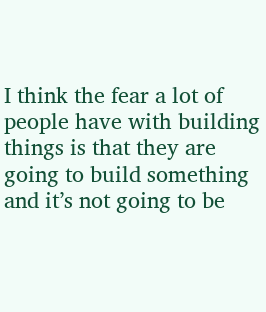I think the fear a lot of people have with building things is that they are going to build something and it’s not going to be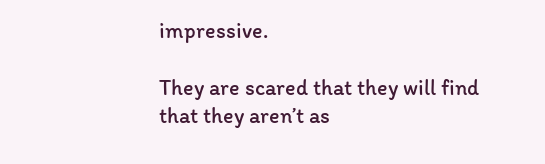impressive.

They are scared that they will find that they aren’t as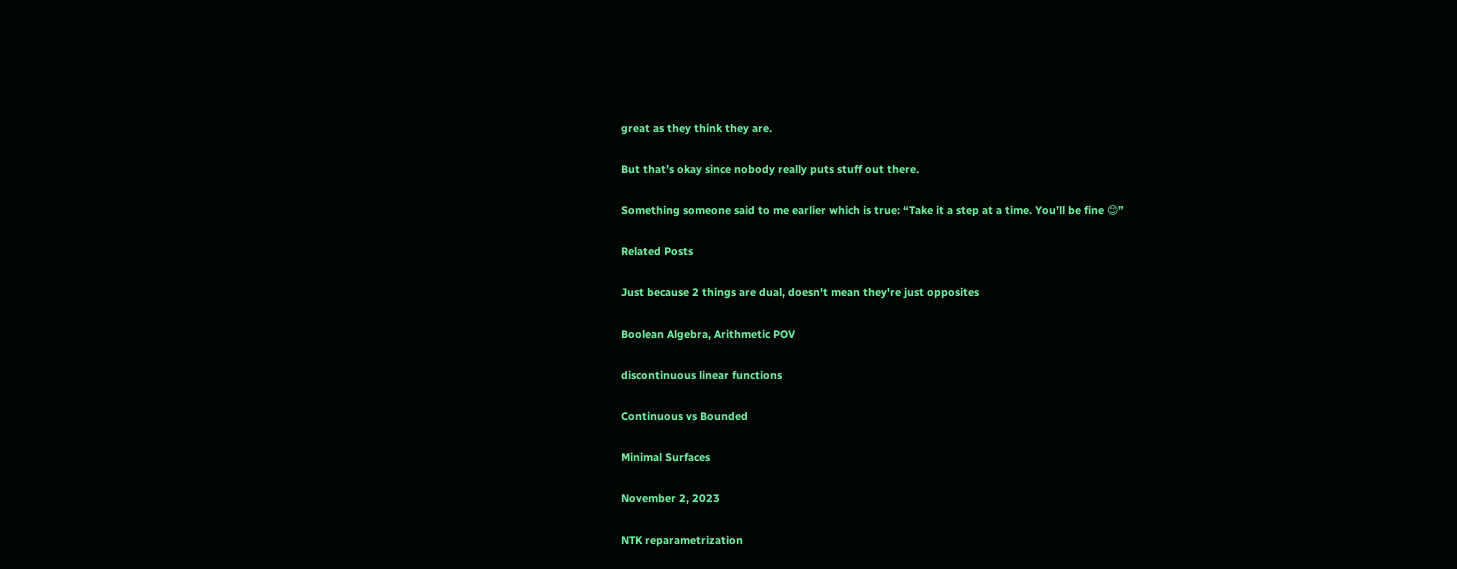great as they think they are.

But that’s okay since nobody really puts stuff out there.

Something someone said to me earlier which is true: “Take it a step at a time. You’ll be fine 😊”

Related Posts

Just because 2 things are dual, doesn't mean they're just opposites

Boolean Algebra, Arithmetic POV

discontinuous linear functions

Continuous vs Bounded

Minimal Surfaces

November 2, 2023

NTK reparametrization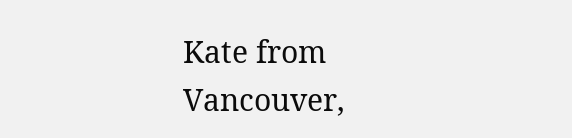Kate from Vancouver,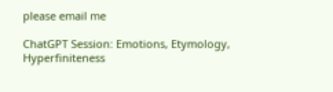please email me

ChatGPT Session: Emotions, Etymology, Hyperfiniteness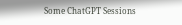Some ChatGPT Sessions